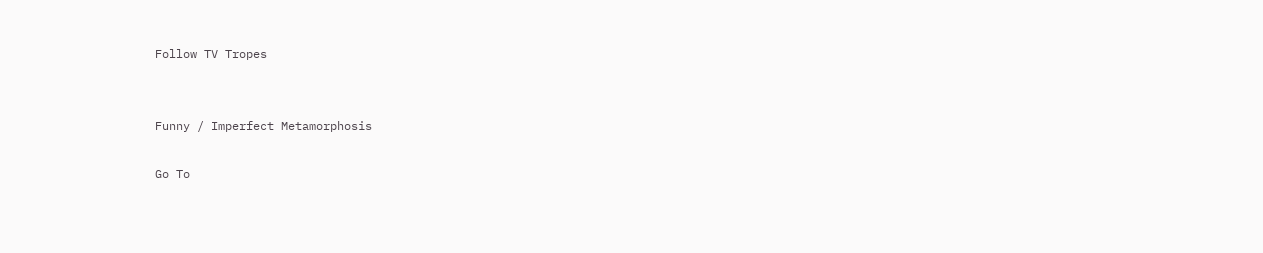Follow TV Tropes


Funny / Imperfect Metamorphosis

Go To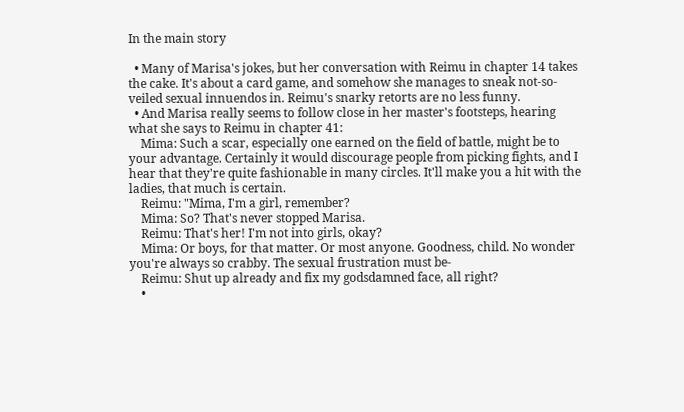In the main story

  • Many of Marisa's jokes, but her conversation with Reimu in chapter 14 takes the cake. It's about a card game, and somehow she manages to sneak not-so-veiled sexual innuendos in. Reimu's snarky retorts are no less funny.
  • And Marisa really seems to follow close in her master's footsteps, hearing what she says to Reimu in chapter 41:
    Mima: Such a scar, especially one earned on the field of battle, might be to your advantage. Certainly it would discourage people from picking fights, and I hear that they're quite fashionable in many circles. It'll make you a hit with the ladies, that much is certain.
    Reimu: "Mima, I'm a girl, remember?
    Mima: So? That's never stopped Marisa.
    Reimu: That's her! I'm not into girls, okay?
    Mima: Or boys, for that matter. Or most anyone. Goodness, child. No wonder you're always so crabby. The sexual frustration must be-
    Reimu: Shut up already and fix my godsdamned face, all right?
    •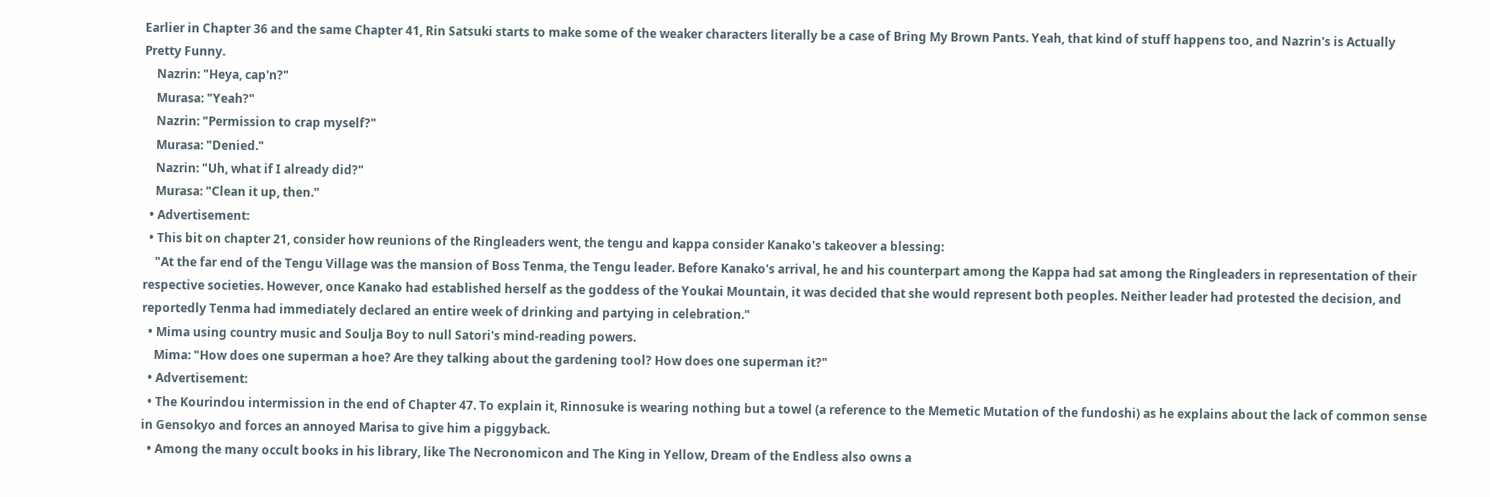Earlier in Chapter 36 and the same Chapter 41, Rin Satsuki starts to make some of the weaker characters literally be a case of Bring My Brown Pants. Yeah, that kind of stuff happens too, and Nazrin's is Actually Pretty Funny.
    Nazrin: "Heya, cap'n?"
    Murasa: "Yeah?"
    Nazrin: "Permission to crap myself?"
    Murasa: "Denied."
    Nazrin: "Uh, what if I already did?"
    Murasa: "Clean it up, then."
  • Advertisement:
  • This bit on chapter 21, consider how reunions of the Ringleaders went, the tengu and kappa consider Kanako's takeover a blessing:
    "At the far end of the Tengu Village was the mansion of Boss Tenma, the Tengu leader. Before Kanako's arrival, he and his counterpart among the Kappa had sat among the Ringleaders in representation of their respective societies. However, once Kanako had established herself as the goddess of the Youkai Mountain, it was decided that she would represent both peoples. Neither leader had protested the decision, and reportedly Tenma had immediately declared an entire week of drinking and partying in celebration."
  • Mima using country music and Soulja Boy to null Satori's mind-reading powers.
    Mima: "How does one superman a hoe? Are they talking about the gardening tool? How does one superman it?"
  • Advertisement:
  • The Kourindou intermission in the end of Chapter 47. To explain it, Rinnosuke is wearing nothing but a towel (a reference to the Memetic Mutation of the fundoshi) as he explains about the lack of common sense in Gensokyo and forces an annoyed Marisa to give him a piggyback.
  • Among the many occult books in his library, like The Necronomicon and The King in Yellow, Dream of the Endless also owns a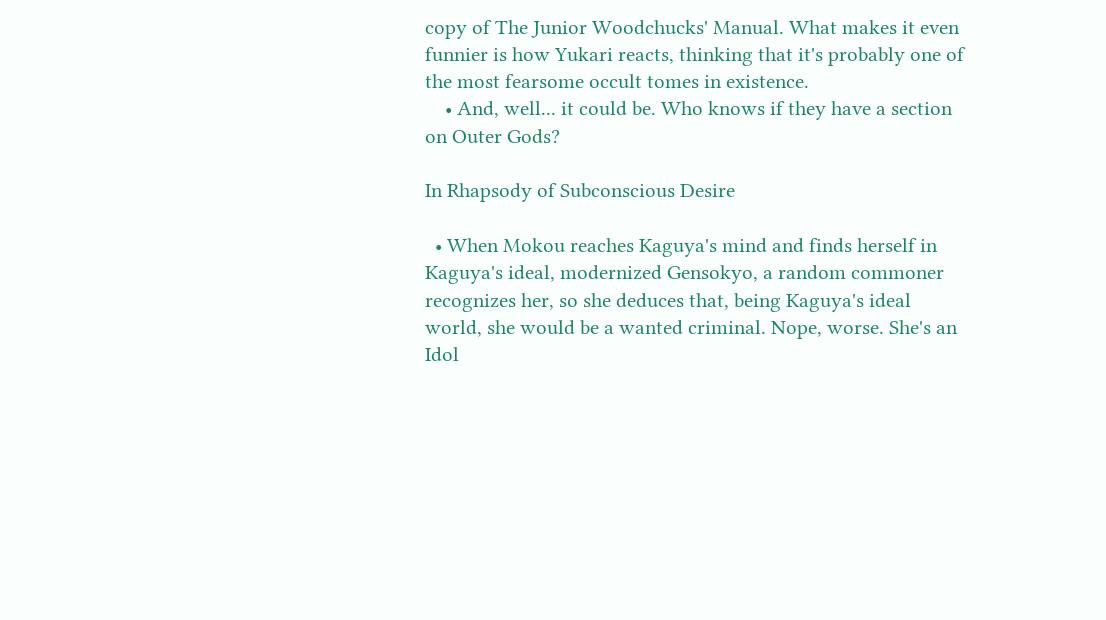copy of The Junior Woodchucks' Manual. What makes it even funnier is how Yukari reacts, thinking that it's probably one of the most fearsome occult tomes in existence.
    • And, well... it could be. Who knows if they have a section on Outer Gods?

In Rhapsody of Subconscious Desire

  • When Mokou reaches Kaguya's mind and finds herself in Kaguya's ideal, modernized Gensokyo, a random commoner recognizes her, so she deduces that, being Kaguya's ideal world, she would be a wanted criminal. Nope, worse. She's an Idol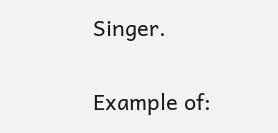Singer.

Example of: